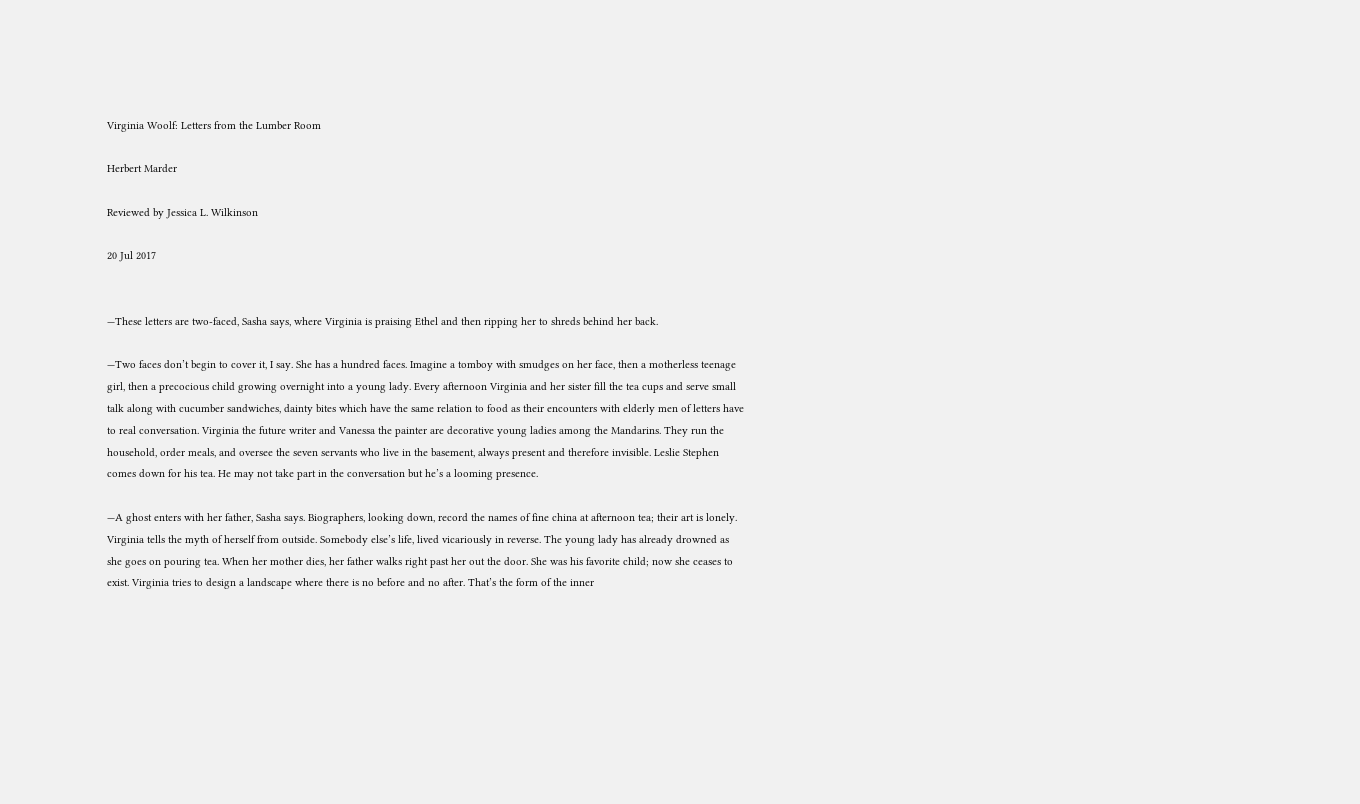Virginia Woolf: Letters from the Lumber Room

Herbert Marder

Reviewed by Jessica L. Wilkinson

20 Jul 2017


—These letters are two-faced, Sasha says, where Virginia is praising Ethel and then ripping her to shreds behind her back.

—Two faces don’t begin to cover it, I say. She has a hundred faces. Imagine a tomboy with smudges on her face, then a motherless teenage girl, then a precocious child growing overnight into a young lady. Every afternoon Virginia and her sister fill the tea cups and serve small talk along with cucumber sandwiches, dainty bites which have the same relation to food as their encounters with elderly men of letters have to real conversation. Virginia the future writer and Vanessa the painter are decorative young ladies among the Mandarins. They run the household, order meals, and oversee the seven servants who live in the basement, always present and therefore invisible. Leslie Stephen comes down for his tea. He may not take part in the conversation but he’s a looming presence.

—A ghost enters with her father, Sasha says. Biographers, looking down, record the names of fine china at afternoon tea; their art is lonely. Virginia tells the myth of herself from outside. Somebody else’s life, lived vicariously in reverse. The young lady has already drowned as she goes on pouring tea. When her mother dies, her father walks right past her out the door. She was his favorite child; now she ceases to exist. Virginia tries to design a landscape where there is no before and no after. That’s the form of the inner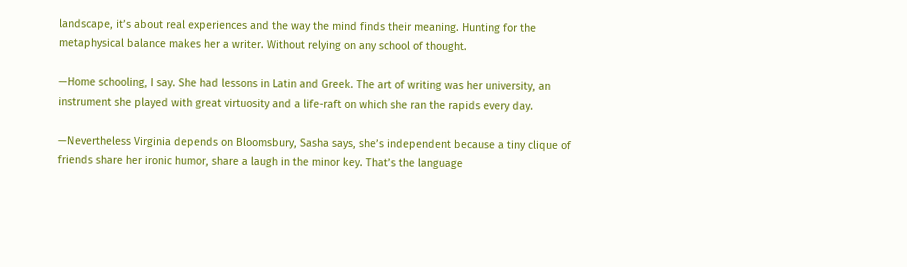landscape, it’s about real experiences and the way the mind finds their meaning. Hunting for the metaphysical balance makes her a writer. Without relying on any school of thought.

—Home schooling, I say. She had lessons in Latin and Greek. The art of writing was her university, an instrument she played with great virtuosity and a life-raft on which she ran the rapids every day.

—Nevertheless Virginia depends on Bloomsbury, Sasha says, she’s independent because a tiny clique of friends share her ironic humor, share a laugh in the minor key. That’s the language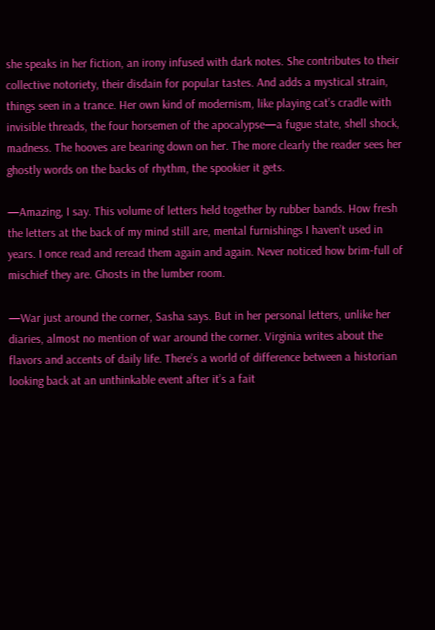she speaks in her fiction, an irony infused with dark notes. She contributes to their collective notoriety, their disdain for popular tastes. And adds a mystical strain, things seen in a trance. Her own kind of modernism, like playing cat’s cradle with invisible threads, the four horsemen of the apocalypse—a fugue state, shell shock, madness. The hooves are bearing down on her. The more clearly the reader sees her ghostly words on the backs of rhythm, the spookier it gets.

—Amazing, I say. This volume of letters held together by rubber bands. How fresh the letters at the back of my mind still are, mental furnishings I haven’t used in years. I once read and reread them again and again. Never noticed how brim-full of mischief they are. Ghosts in the lumber room.

—War just around the corner, Sasha says. But in her personal letters, unlike her diaries, almost no mention of war around the corner. Virginia writes about the flavors and accents of daily life. There’s a world of difference between a historian looking back at an unthinkable event after it’s a fait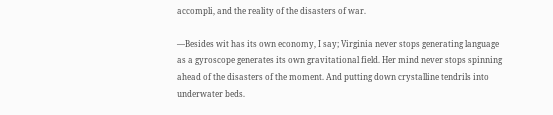accompli, and the reality of the disasters of war.

—Besides wit has its own economy, I say; Virginia never stops generating language as a gyroscope generates its own gravitational field. Her mind never stops spinning ahead of the disasters of the moment. And putting down crystalline tendrils into underwater beds.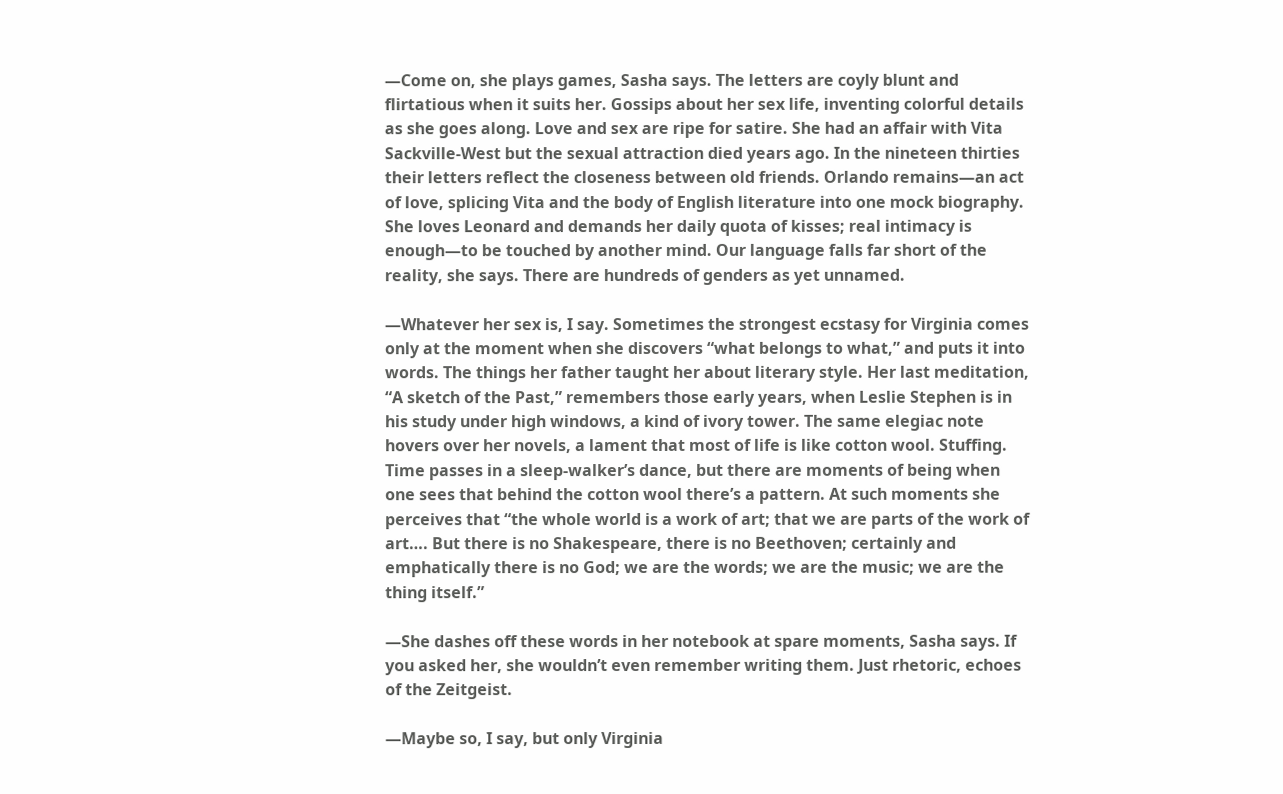—Come on, she plays games, Sasha says. The letters are coyly blunt and flirtatious when it suits her. Gossips about her sex life, inventing colorful details as she goes along. Love and sex are ripe for satire. She had an affair with Vita Sackville-West but the sexual attraction died years ago. In the nineteen thirties their letters reflect the closeness between old friends. Orlando remains—an act of love, splicing Vita and the body of English literature into one mock biography. She loves Leonard and demands her daily quota of kisses; real intimacy is enough—to be touched by another mind. Our language falls far short of the reality, she says. There are hundreds of genders as yet unnamed.

—Whatever her sex is, I say. Sometimes the strongest ecstasy for Virginia comes only at the moment when she discovers “what belongs to what,” and puts it into words. The things her father taught her about literary style. Her last meditation, “A sketch of the Past,” remembers those early years, when Leslie Stephen is in his study under high windows, a kind of ivory tower. The same elegiac note hovers over her novels, a lament that most of life is like cotton wool. Stuffing. Time passes in a sleep-walker’s dance, but there are moments of being when one sees that behind the cotton wool there’s a pattern. At such moments she perceives that “the whole world is a work of art; that we are parts of the work of art…. But there is no Shakespeare, there is no Beethoven; certainly and emphatically there is no God; we are the words; we are the music; we are the thing itself.”

—She dashes off these words in her notebook at spare moments, Sasha says. If you asked her, she wouldn’t even remember writing them. Just rhetoric, echoes of the Zeitgeist.

—Maybe so, I say, but only Virginia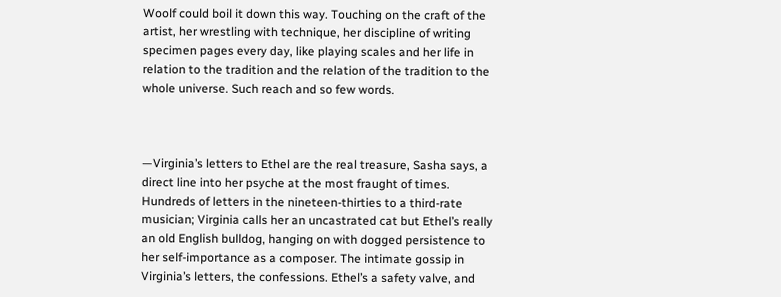Woolf could boil it down this way. Touching on the craft of the artist, her wrestling with technique, her discipline of writing specimen pages every day, like playing scales and her life in relation to the tradition and the relation of the tradition to the whole universe. Such reach and so few words.



—Virginia’s letters to Ethel are the real treasure, Sasha says, a direct line into her psyche at the most fraught of times. Hundreds of letters in the nineteen-thirties to a third-rate musician; Virginia calls her an uncastrated cat but Ethel’s really an old English bulldog, hanging on with dogged persistence to her self-importance as a composer. The intimate gossip in Virginia’s letters, the confessions. Ethel’s a safety valve, and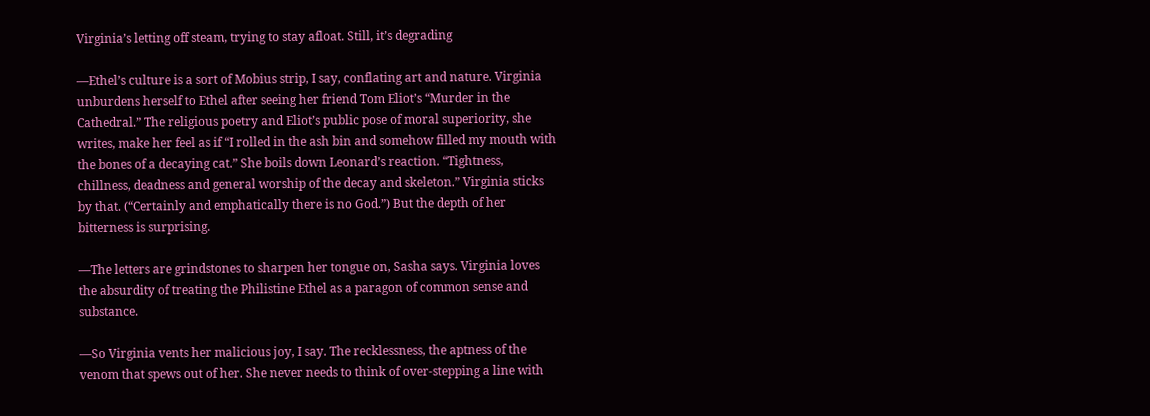Virginia’s letting off steam, trying to stay afloat. Still, it’s degrading

—Ethel’s culture is a sort of Mobius strip, I say, conflating art and nature. Virginia unburdens herself to Ethel after seeing her friend Tom Eliot’s “Murder in the Cathedral.” The religious poetry and Eliot’s public pose of moral superiority, she writes, make her feel as if “I rolled in the ash bin and somehow filled my mouth with the bones of a decaying cat.” She boils down Leonard’s reaction. “Tightness, chillness, deadness and general worship of the decay and skeleton.” Virginia sticks by that. (“Certainly and emphatically there is no God.”) But the depth of her bitterness is surprising.

—The letters are grindstones to sharpen her tongue on, Sasha says. Virginia loves the absurdity of treating the Philistine Ethel as a paragon of common sense and substance.

—So Virginia vents her malicious joy, I say. The recklessness, the aptness of the venom that spews out of her. She never needs to think of over-stepping a line with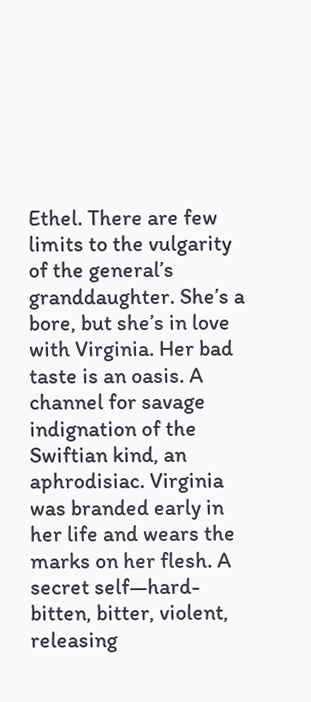Ethel. There are few limits to the vulgarity of the general’s granddaughter. She’s a bore, but she’s in love with Virginia. Her bad taste is an oasis. A channel for savage indignation of the Swiftian kind, an aphrodisiac. Virginia was branded early in her life and wears the marks on her flesh. A secret self—hard-bitten, bitter, violent, releasing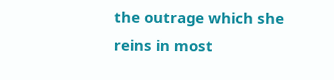the outrage which she reins in most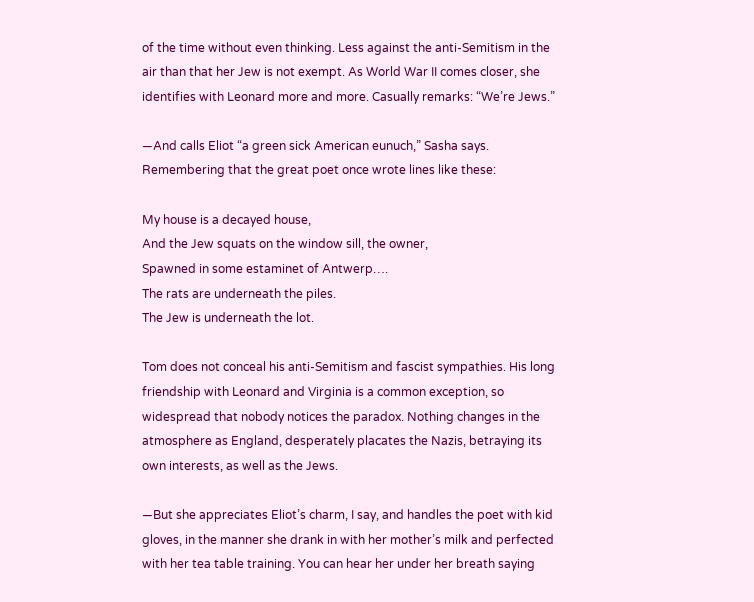of the time without even thinking. Less against the anti-Semitism in the air than that her Jew is not exempt. As World War II comes closer, she identifies with Leonard more and more. Casually remarks: “We’re Jews.”

—And calls Eliot “a green sick American eunuch,” Sasha says. Remembering that the great poet once wrote lines like these:

My house is a decayed house,
And the Jew squats on the window sill, the owner,
Spawned in some estaminet of Antwerp….
The rats are underneath the piles.
The Jew is underneath the lot.

Tom does not conceal his anti-Semitism and fascist sympathies. His long friendship with Leonard and Virginia is a common exception, so widespread that nobody notices the paradox. Nothing changes in the atmosphere as England, desperately placates the Nazis, betraying its own interests, as well as the Jews.

—But she appreciates Eliot’s charm, I say, and handles the poet with kid gloves, in the manner she drank in with her mother’s milk and perfected with her tea table training. You can hear her under her breath saying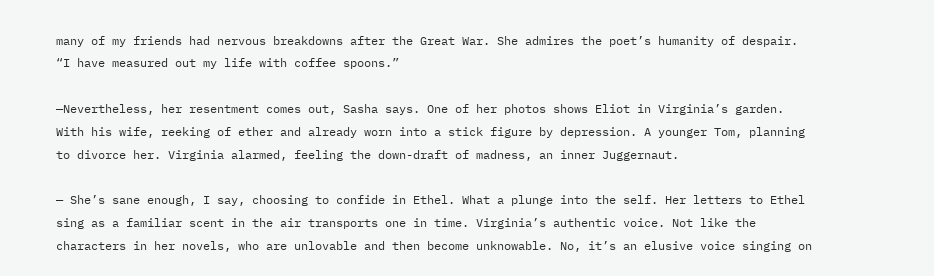many of my friends had nervous breakdowns after the Great War. She admires the poet’s humanity of despair. “I have measured out my life with coffee spoons.”

—Nevertheless, her resentment comes out, Sasha says. One of her photos shows Eliot in Virginia’s garden. With his wife, reeking of ether and already worn into a stick figure by depression. A younger Tom, planning to divorce her. Virginia alarmed, feeling the down-draft of madness, an inner Juggernaut.

— She’s sane enough, I say, choosing to confide in Ethel. What a plunge into the self. Her letters to Ethel sing as a familiar scent in the air transports one in time. Virginia’s authentic voice. Not like the characters in her novels, who are unlovable and then become unknowable. No, it’s an elusive voice singing on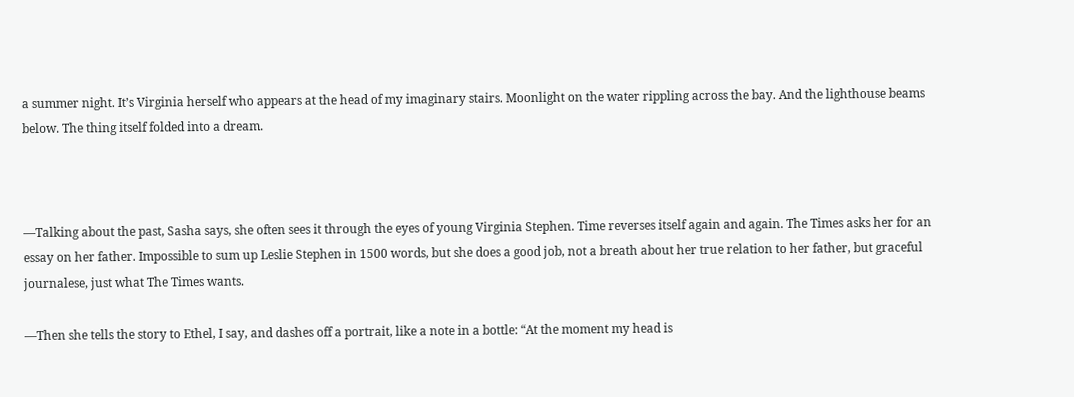a summer night. It’s Virginia herself who appears at the head of my imaginary stairs. Moonlight on the water rippling across the bay. And the lighthouse beams below. The thing itself folded into a dream.



—Talking about the past, Sasha says, she often sees it through the eyes of young Virginia Stephen. Time reverses itself again and again. The Times asks her for an essay on her father. Impossible to sum up Leslie Stephen in 1500 words, but she does a good job, not a breath about her true relation to her father, but graceful journalese, just what The Times wants.

—Then she tells the story to Ethel, I say, and dashes off a portrait, like a note in a bottle: “At the moment my head is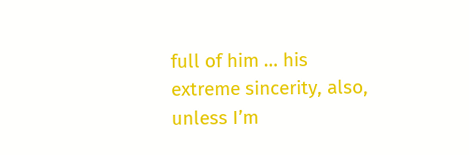full of him … his extreme sincerity, also, unless I’m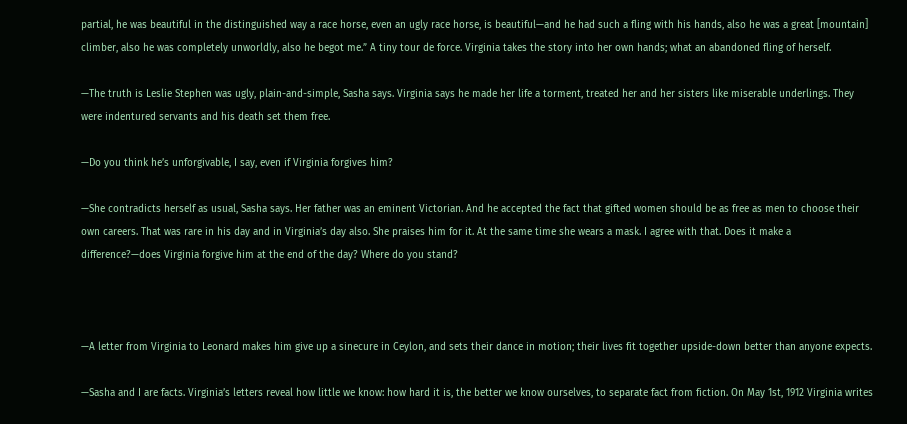partial, he was beautiful in the distinguished way a race horse, even an ugly race horse, is beautiful—and he had such a fling with his hands, also he was a great [mountain] climber, also he was completely unworldly, also he begot me.” A tiny tour de force. Virginia takes the story into her own hands; what an abandoned fling of herself.

—The truth is Leslie Stephen was ugly, plain-and-simple, Sasha says. Virginia says he made her life a torment, treated her and her sisters like miserable underlings. They were indentured servants and his death set them free.

—Do you think he’s unforgivable, I say, even if Virginia forgives him?

—She contradicts herself as usual, Sasha says. Her father was an eminent Victorian. And he accepted the fact that gifted women should be as free as men to choose their own careers. That was rare in his day and in Virginia’s day also. She praises him for it. At the same time she wears a mask. I agree with that. Does it make a difference?—does Virginia forgive him at the end of the day? Where do you stand?



—A letter from Virginia to Leonard makes him give up a sinecure in Ceylon, and sets their dance in motion; their lives fit together upside-down better than anyone expects.

—Sasha and I are facts. Virginia’s letters reveal how little we know: how hard it is, the better we know ourselves, to separate fact from fiction. On May 1st, 1912 Virginia writes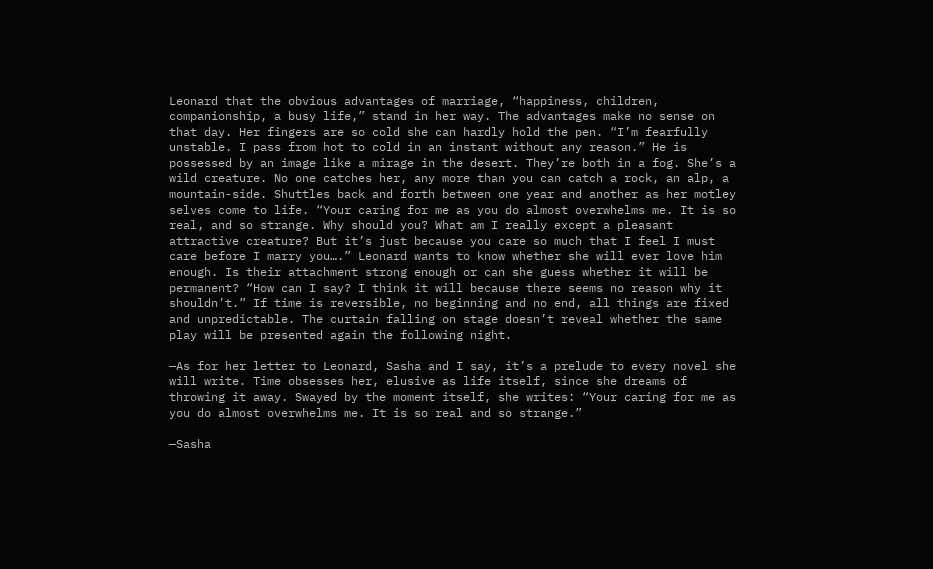Leonard that the obvious advantages of marriage, “happiness, children, companionship, a busy life,” stand in her way. The advantages make no sense on that day. Her fingers are so cold she can hardly hold the pen. “I’m fearfully unstable. I pass from hot to cold in an instant without any reason.” He is possessed by an image like a mirage in the desert. They’re both in a fog. She’s a wild creature. No one catches her, any more than you can catch a rock, an alp, a mountain-side. Shuttles back and forth between one year and another as her motley selves come to life. “Your caring for me as you do almost overwhelms me. It is so real, and so strange. Why should you? What am I really except a pleasant attractive creature? But it’s just because you care so much that I feel I must care before I marry you….” Leonard wants to know whether she will ever love him enough. Is their attachment strong enough or can she guess whether it will be permanent? “How can I say? I think it will because there seems no reason why it shouldn’t.” If time is reversible, no beginning and no end, all things are fixed and unpredictable. The curtain falling on stage doesn’t reveal whether the same play will be presented again the following night.

—As for her letter to Leonard, Sasha and I say, it’s a prelude to every novel she will write. Time obsesses her, elusive as life itself, since she dreams of throwing it away. Swayed by the moment itself, she writes: “Your caring for me as you do almost overwhelms me. It is so real and so strange.”

—Sasha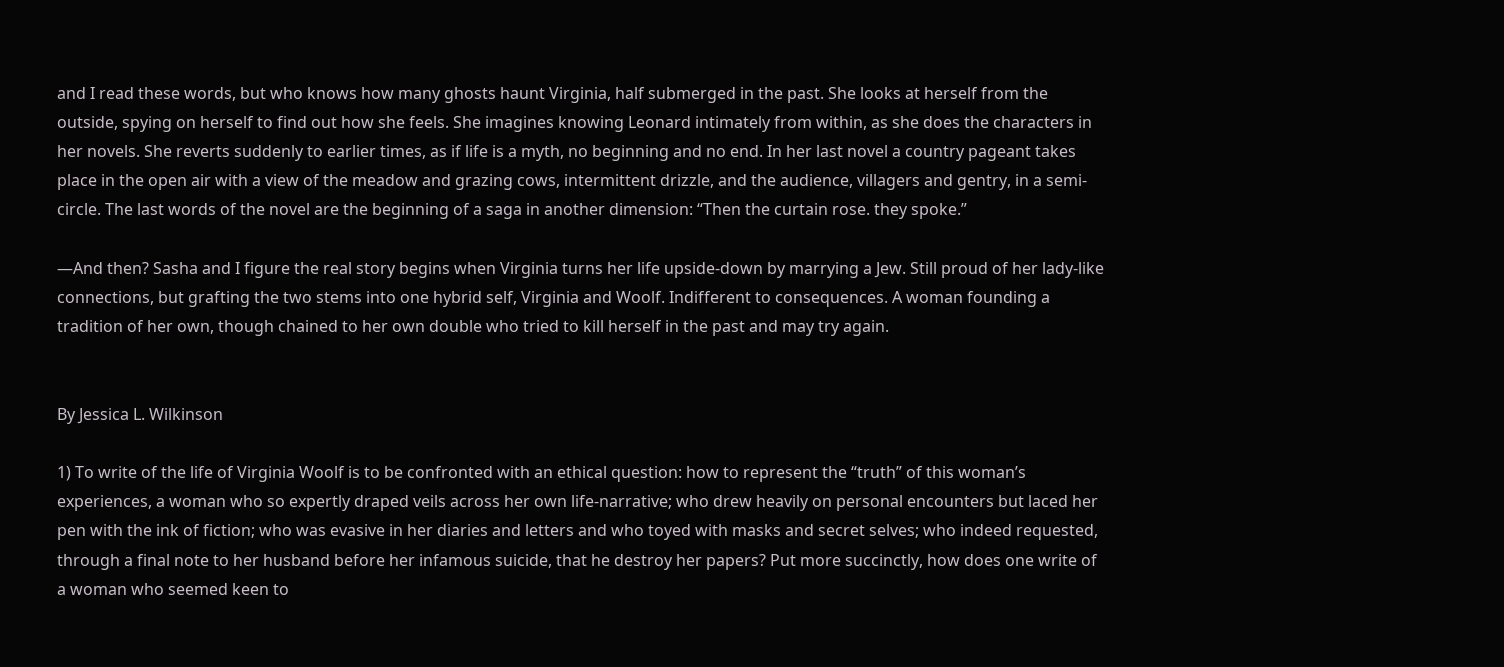and I read these words, but who knows how many ghosts haunt Virginia, half submerged in the past. She looks at herself from the outside, spying on herself to find out how she feels. She imagines knowing Leonard intimately from within, as she does the characters in her novels. She reverts suddenly to earlier times, as if life is a myth, no beginning and no end. In her last novel a country pageant takes place in the open air with a view of the meadow and grazing cows, intermittent drizzle, and the audience, villagers and gentry, in a semi-circle. The last words of the novel are the beginning of a saga in another dimension: “Then the curtain rose. they spoke.”

—And then? Sasha and I figure the real story begins when Virginia turns her life upside-down by marrying a Jew. Still proud of her lady-like connections, but grafting the two stems into one hybrid self, Virginia and Woolf. Indifferent to consequences. A woman founding a tradition of her own, though chained to her own double who tried to kill herself in the past and may try again.


By Jessica L. Wilkinson

1) To write of the life of Virginia Woolf is to be confronted with an ethical question: how to represent the “truth” of this woman’s experiences, a woman who so expertly draped veils across her own life-narrative; who drew heavily on personal encounters but laced her pen with the ink of fiction; who was evasive in her diaries and letters and who toyed with masks and secret selves; who indeed requested, through a final note to her husband before her infamous suicide, that he destroy her papers? Put more succinctly, how does one write of a woman who seemed keen to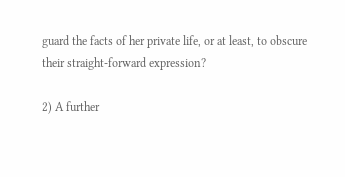guard the facts of her private life, or at least, to obscure their straight-forward expression?

2) A further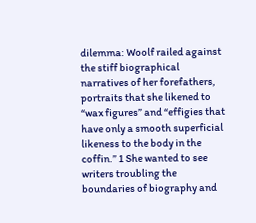dilemma: Woolf railed against the stiff biographical narratives of her forefathers, portraits that she likened to “wax figures” and “effigies that have only a smooth superficial likeness to the body in the coffin.” 1 She wanted to see writers troubling the boundaries of biography and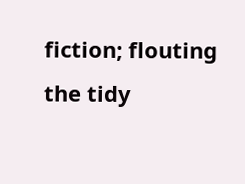fiction; flouting the tidy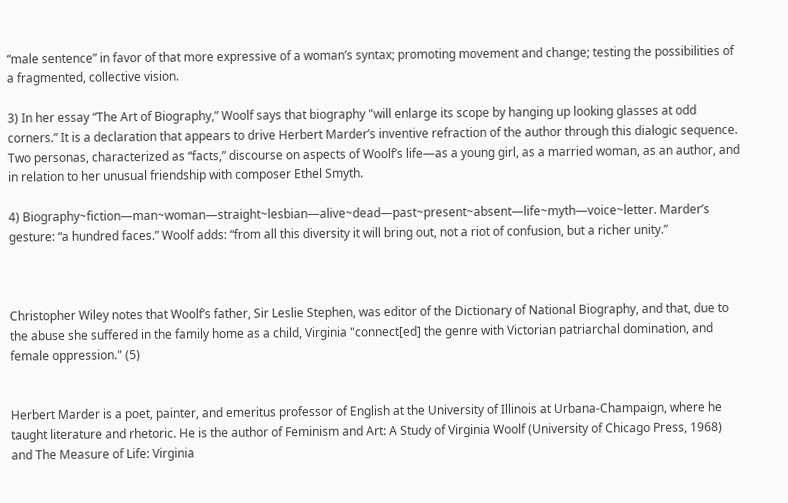“male sentence” in favor of that more expressive of a woman’s syntax; promoting movement and change; testing the possibilities of a fragmented, collective vision.

3) In her essay “The Art of Biography,” Woolf says that biography "will enlarge its scope by hanging up looking glasses at odd corners.” It is a declaration that appears to drive Herbert Marder’s inventive refraction of the author through this dialogic sequence. Two personas, characterized as “facts,” discourse on aspects of Woolf’s life—as a young girl, as a married woman, as an author, and in relation to her unusual friendship with composer Ethel Smyth.

4) Biography~fiction—man~woman—straight~lesbian—alive~dead—past~present~absent—life~myth—voice~letter. Marder’s gesture: “a hundred faces.” Woolf adds: “from all this diversity it will bring out, not a riot of confusion, but a richer unity.”



Christopher Wiley notes that Woolf’s father, Sir Leslie Stephen, was editor of the Dictionary of National Biography, and that, due to the abuse she suffered in the family home as a child, Virginia "connect[ed] the genre with Victorian patriarchal domination, and female oppression." (5)


Herbert Marder is a poet, painter, and emeritus professor of English at the University of Illinois at Urbana-Champaign, where he taught literature and rhetoric. He is the author of Feminism and Art: A Study of Virginia Woolf (University of Chicago Press, 1968) and The Measure of Life: Virginia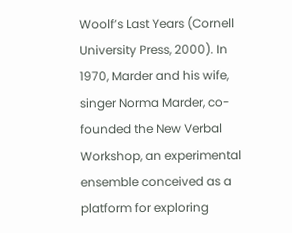Woolf’s Last Years (Cornell University Press, 2000). In 1970, Marder and his wife, singer Norma Marder, co-founded the New Verbal Workshop, an experimental ensemble conceived as a platform for exploring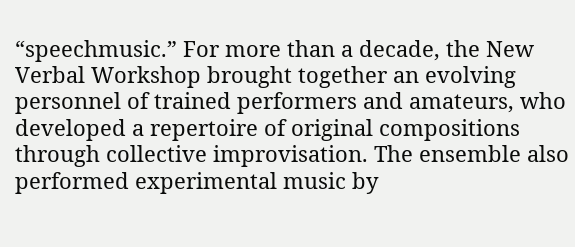“speechmusic.” For more than a decade, the New Verbal Workshop brought together an evolving personnel of trained performers and amateurs, who developed a repertoire of original compositions through collective improvisation. The ensemble also performed experimental music by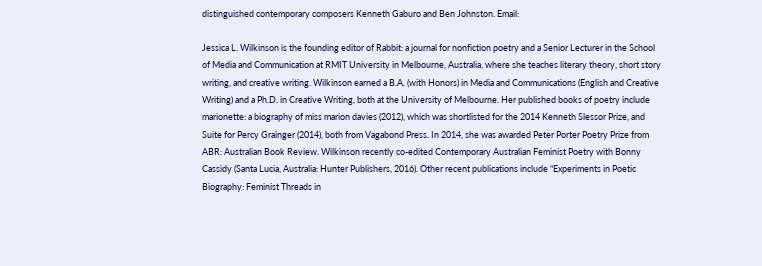distinguished contemporary composers Kenneth Gaburo and Ben Johnston. Email:

Jessica L. Wilkinson is the founding editor of Rabbit: a journal for nonfiction poetry and a Senior Lecturer in the School of Media and Communication at RMIT University in Melbourne, Australia, where she teaches literary theory, short story writing, and creative writing. Wilkinson earned a B.A. (with Honors) in Media and Communications (English and Creative Writing) and a Ph.D. in Creative Writing, both at the University of Melbourne. Her published books of poetry include marionette: a biography of miss marion davies (2012), which was shortlisted for the 2014 Kenneth Slessor Prize, and Suite for Percy Grainger (2014), both from Vagabond Press. In 2014, she was awarded Peter Porter Poetry Prize from ABR: Australian Book Review. Wilkinson recently co-edited Contemporary Australian Feminist Poetry with Bonny Cassidy (Santa Lucia, Australia: Hunter Publishers, 2016). Other recent publications include “Experiments in Poetic Biography: Feminist Threads in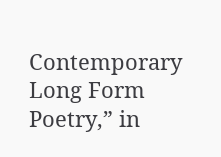Contemporary Long Form Poetry,” in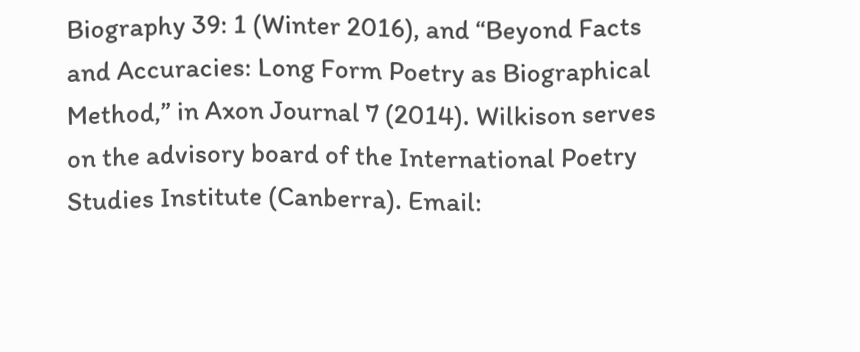Biography 39: 1 (Winter 2016), and “Beyond Facts and Accuracies: Long Form Poetry as Biographical Method,” in Axon Journal 7 (2014). Wilkison serves on the advisory board of the International Poetry Studies Institute (Canberra). Email: